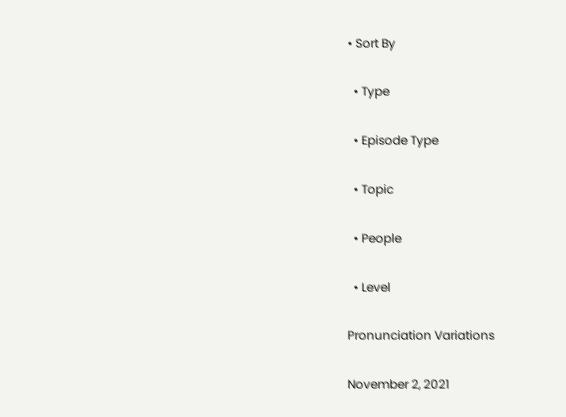• Sort By

  • Type

  • Episode Type

  • Topic

  • People

  • Level

Pronunciation Variations

November 2, 2021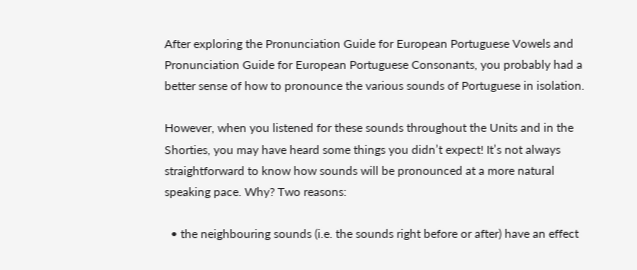After exploring the Pronunciation Guide for European Portuguese Vowels and Pronunciation Guide for European Portuguese Consonants, you probably had a better sense of how to pronounce the various sounds of Portuguese in isolation.

However, when you listened for these sounds throughout the Units and in the Shorties, you may have heard some things you didn’t expect! It’s not always straightforward to know how sounds will be pronounced at a more natural speaking pace. Why? Two reasons:

  • the neighbouring sounds (i.e. the sounds right before or after) have an effect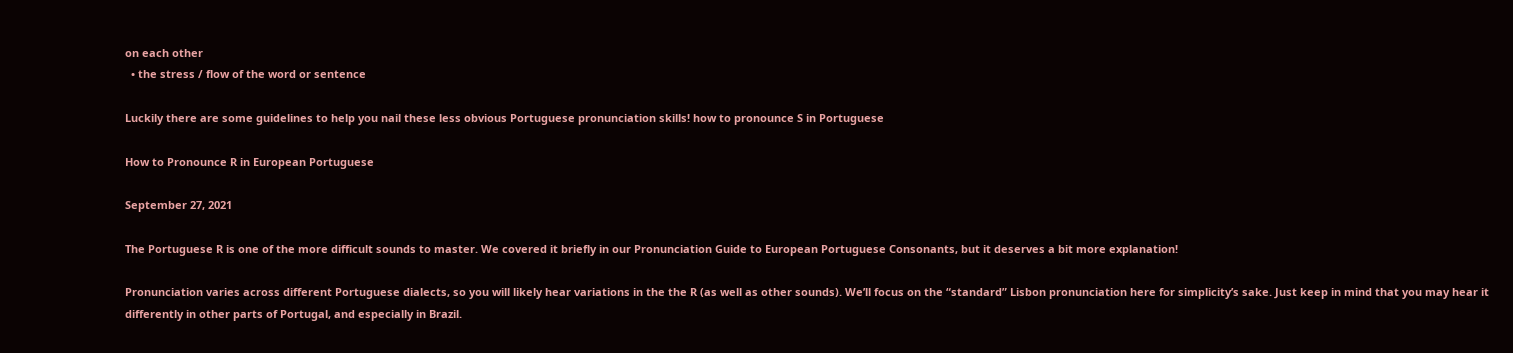on each other
  • the stress / flow of the word or sentence

Luckily there are some guidelines to help you nail these less obvious Portuguese pronunciation skills! how to pronounce S in Portuguese

How to Pronounce R in European Portuguese

September 27, 2021

The Portuguese R is one of the more difficult sounds to master. We covered it briefly in our Pronunciation Guide to European Portuguese Consonants, but it deserves a bit more explanation!

Pronunciation varies across different Portuguese dialects, so you will likely hear variations in the the R (as well as other sounds). We’ll focus on the “standard” Lisbon pronunciation here for simplicity’s sake. Just keep in mind that you may hear it differently in other parts of Portugal, and especially in Brazil.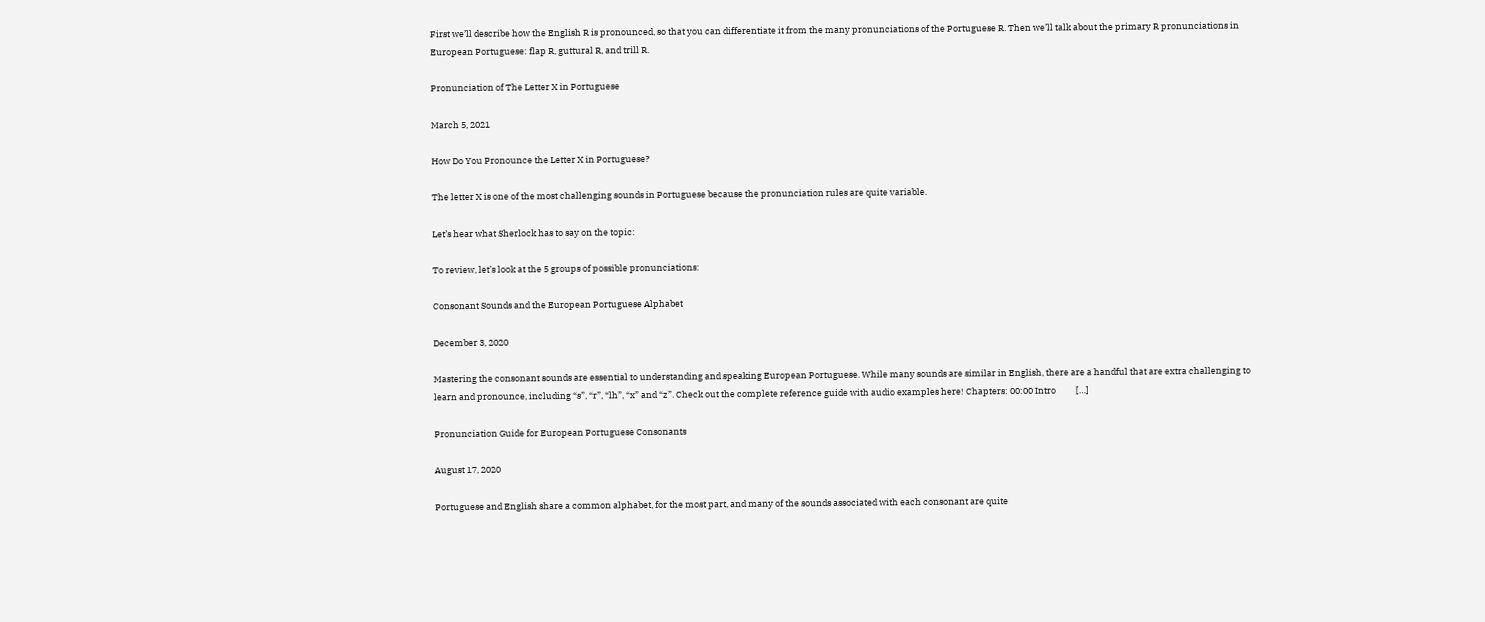First we’ll describe how the English R is pronounced, so that you can differentiate it from the many pronunciations of the Portuguese R. Then we’ll talk about the primary R pronunciations in European Portuguese: flap R, guttural R, and trill R.

Pronunciation of The Letter X in Portuguese

March 5, 2021

How Do You Pronounce the Letter X in Portuguese?

The letter X is one of the most challenging sounds in Portuguese because the pronunciation rules are quite variable.

Let’s hear what Sherlock has to say on the topic:

To review, let’s look at the 5 groups of possible pronunciations:

Consonant Sounds and the European Portuguese Alphabet

December 3, 2020

Mastering the consonant sounds are essential to understanding and speaking European Portuguese. While many sounds are similar in English, there are a handful that are extra challenging to learn and pronounce, including “s”, “r”, “lh”, “x” and “z”. Check out the complete reference guide with audio examples here! Chapters: 00:00 Intro          […]

Pronunciation Guide for European Portuguese Consonants

August 17, 2020

Portuguese and English share a common alphabet, for the most part, and many of the sounds associated with each consonant are quite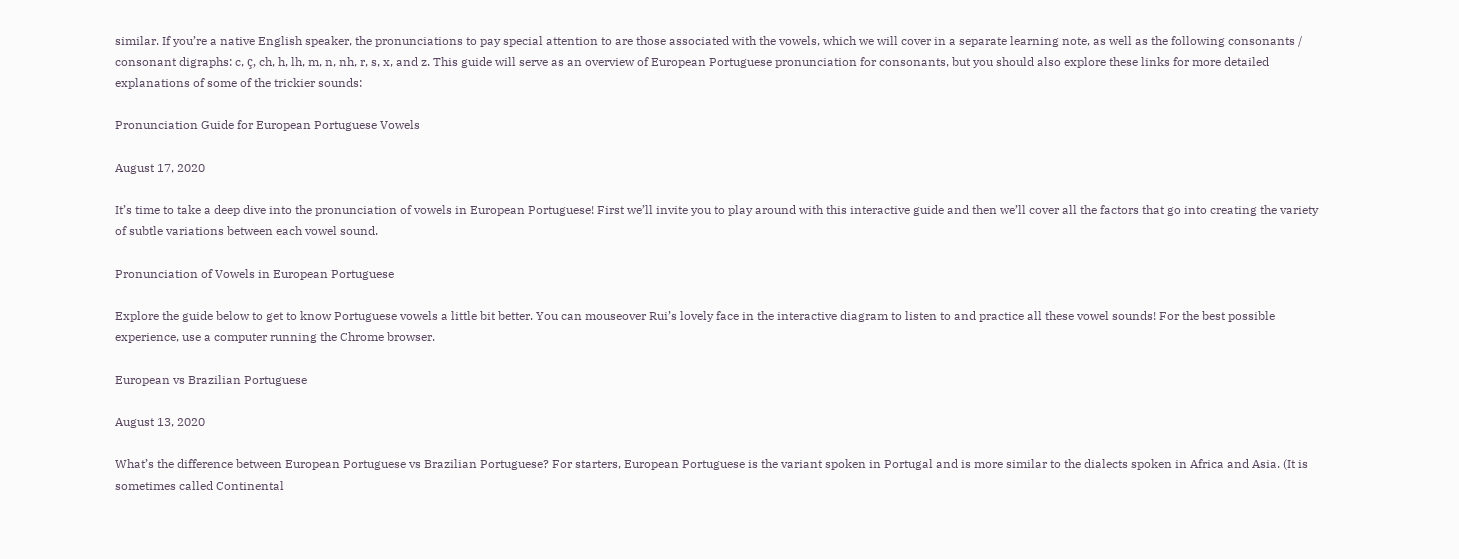similar. If you’re a native English speaker, the pronunciations to pay special attention to are those associated with the vowels, which we will cover in a separate learning note, as well as the following consonants / consonant digraphs: c, ç, ch, h, lh, m, n, nh, r, s, x, and z. This guide will serve as an overview of European Portuguese pronunciation for consonants, but you should also explore these links for more detailed explanations of some of the trickier sounds:

Pronunciation Guide for European Portuguese Vowels

August 17, 2020

It’s time to take a deep dive into the pronunciation of vowels in European Portuguese! First we’ll invite you to play around with this interactive guide and then we’ll cover all the factors that go into creating the variety of subtle variations between each vowel sound.

Pronunciation of Vowels in European Portuguese

Explore the guide below to get to know Portuguese vowels a little bit better. You can mouseover Rui’s lovely face in the interactive diagram to listen to and practice all these vowel sounds! For the best possible experience, use a computer running the Chrome browser.

European vs Brazilian Portuguese

August 13, 2020

What’s the difference between European Portuguese vs Brazilian Portuguese? For starters, European Portuguese is the variant spoken in Portugal and is more similar to the dialects spoken in Africa and Asia. (It is sometimes called Continental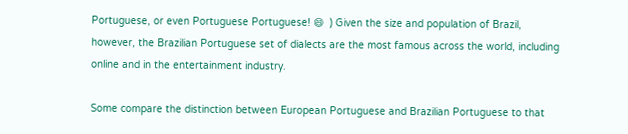Portuguese, or even Portuguese Portuguese! 😄  ) Given the size and population of Brazil, however, the Brazilian Portuguese set of dialects are the most famous across the world, including online and in the entertainment industry.

Some compare the distinction between European Portuguese and Brazilian Portuguese to that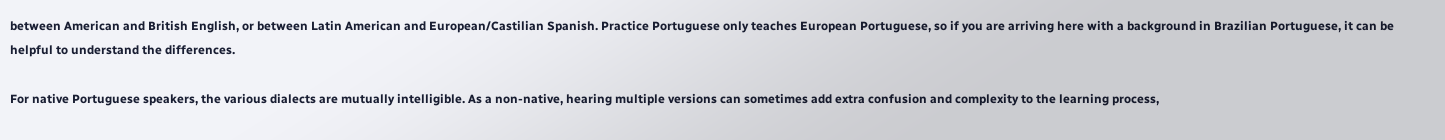between American and British English, or between Latin American and European/Castilian Spanish. Practice Portuguese only teaches European Portuguese, so if you are arriving here with a background in Brazilian Portuguese, it can be helpful to understand the differences.

For native Portuguese speakers, the various dialects are mutually intelligible. As a non-native, hearing multiple versions can sometimes add extra confusion and complexity to the learning process,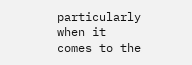particularly when it comes to the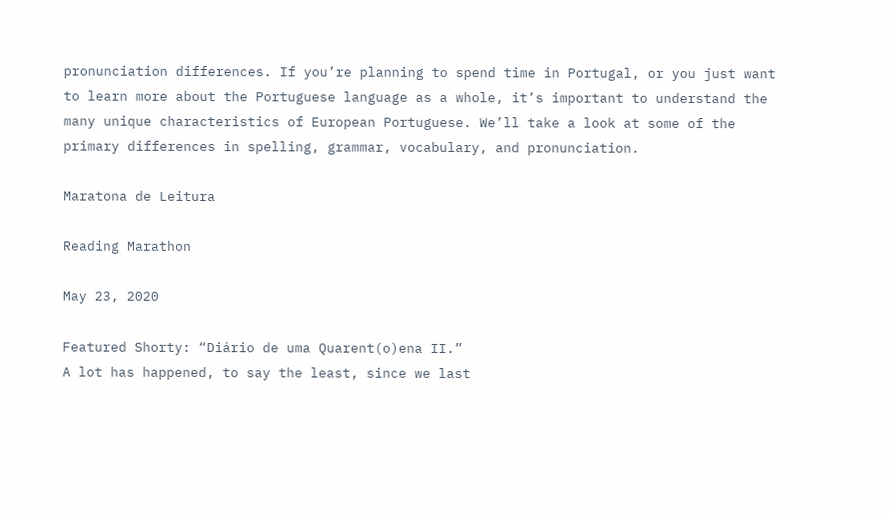pronunciation differences. If you’re planning to spend time in Portugal, or you just want to learn more about the Portuguese language as a whole, it’s important to understand the many unique characteristics of European Portuguese. We’ll take a look at some of the primary differences in spelling, grammar, vocabulary, and pronunciation.

Maratona de Leitura

Reading Marathon

May 23, 2020

Featured Shorty: “Diário de uma Quarent(o)ena II.”
A lot has happened, to say the least, since we last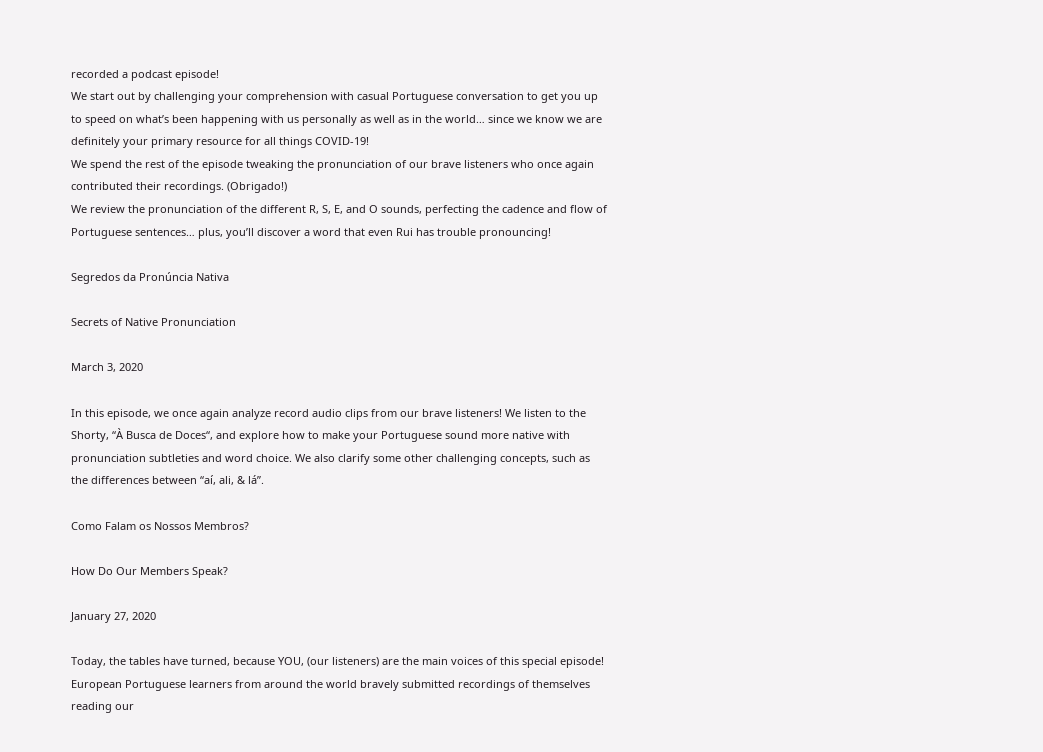recorded a podcast episode!
We start out by challenging your comprehension with casual Portuguese conversation to get you up to speed on what’s been happening with us personally as well as in the world… since we know we are definitely your primary resource for all things COVID-19!
We spend the rest of the episode tweaking the pronunciation of our brave listeners who once again contributed their recordings. (Obrigado!)
We review the pronunciation of the different R, S, E, and O sounds, perfecting the cadence and flow of Portuguese sentences… plus, you’ll discover a word that even Rui has trouble pronouncing!

Segredos da Pronúncia Nativa

Secrets of Native Pronunciation

March 3, 2020

In this episode, we once again analyze record audio clips from our brave listeners! We listen to the Shorty, “À Busca de Doces“, and explore how to make your Portuguese sound more native with pronunciation subtleties and word choice. We also clarify some other challenging concepts, such as the differences between “aí, ali, & lá”.

Como Falam os Nossos Membros?

How Do Our Members Speak?

January 27, 2020

Today, the tables have turned, because YOU, (our listeners) are the main voices of this special episode! European Portuguese learners from around the world bravely submitted recordings of themselves reading our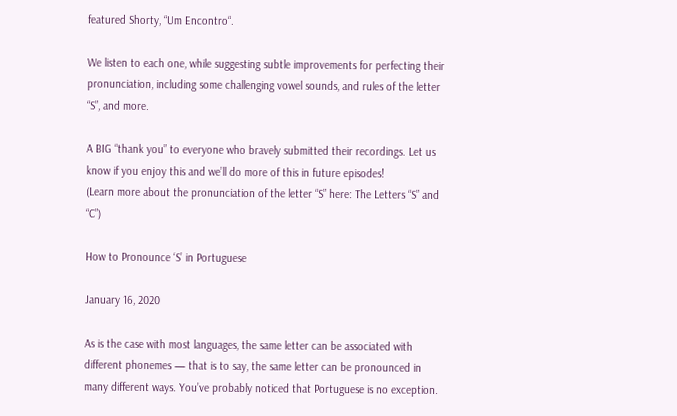featured Shorty, “Um Encontro“.

We listen to each one, while suggesting subtle improvements for perfecting their pronunciation, including some challenging vowel sounds, and rules of the letter “S”, and more.

A BIG “thank you” to everyone who bravely submitted their recordings. Let us know if you enjoy this and we’ll do more of this in future episodes!
(Learn more about the pronunciation of the letter “S” here: The Letters “S” and “C”)

How to Pronounce ‘S’ in Portuguese

January 16, 2020

As is the case with most languages, the same letter can be associated with different phonemes — that is to say, the same letter can be pronounced in many different ways. You’ve probably noticed that Portuguese is no exception.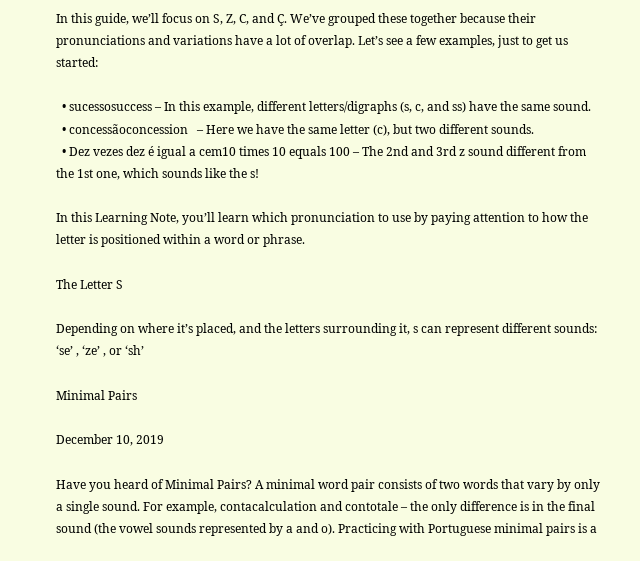In this guide, we’ll focus on S, Z, C, and Ç. We’ve grouped these together because their pronunciations and variations have a lot of overlap. Let’s see a few examples, just to get us started:

  • sucessosuccess – In this example, different letters/digraphs (s, c, and ss) have the same sound.
  • concessãoconcession   – Here we have the same letter (c), but two different sounds.
  • Dez vezes dez é igual a cem10 times 10 equals 100 – The 2nd and 3rd z sound different from the 1st one, which sounds like the s!

In this Learning Note, you’ll learn which pronunciation to use by paying attention to how the letter is positioned within a word or phrase.

The Letter S

Depending on where it’s placed, and the letters surrounding it, s can represent different sounds: ‘se’ , ‘ze’ , or ‘sh’

Minimal Pairs

December 10, 2019

Have you heard of Minimal Pairs? A minimal word pair consists of two words that vary by only a single sound. For example, contacalculation and contotale – the only difference is in the final sound (the vowel sounds represented by a and o). Practicing with Portuguese minimal pairs is a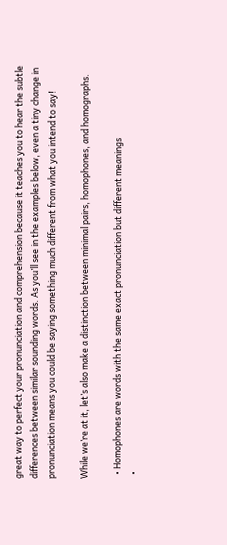great way to perfect your pronunciation and comprehension because it teaches you to hear the subtle differences between similar sounding words. As you’ll see in the examples below, even a tiny change in pronunciation means you could be saying something much different from what you intend to say!

While we’re at it, let’s also make a distinction between minimal pairs, homophones, and homographs.

  • Homophones are words with the same exact pronunciation but different meanings
  •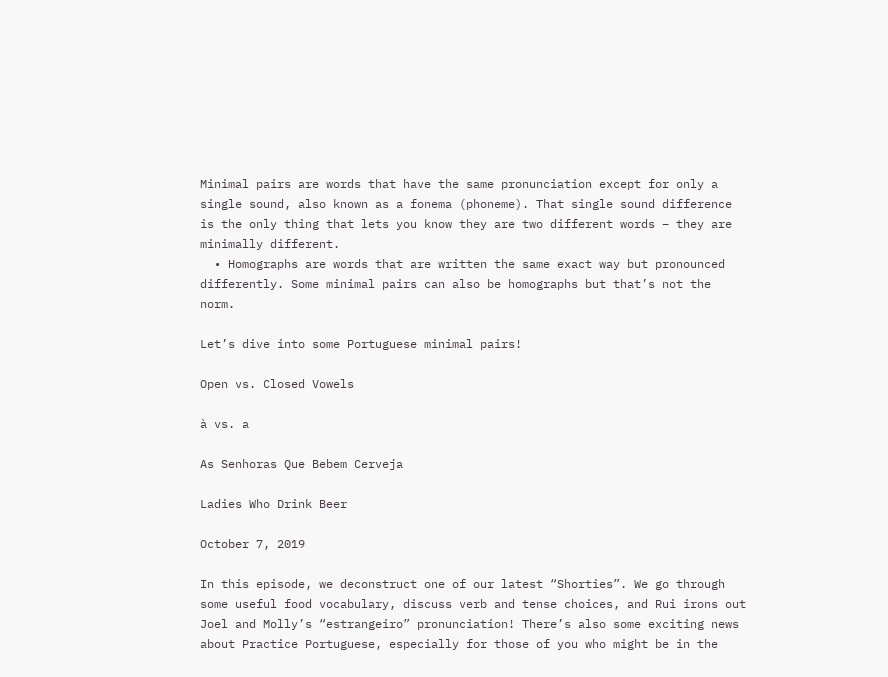Minimal pairs are words that have the same pronunciation except for only a single sound, also known as a fonema (phoneme). That single sound difference is the only thing that lets you know they are two different words – they are minimally different.
  • Homographs are words that are written the same exact way but pronounced differently. Some minimal pairs can also be homographs but that’s not the norm.

Let’s dive into some Portuguese minimal pairs!

Open vs. Closed Vowels

à vs. a

As Senhoras Que Bebem Cerveja

Ladies Who Drink Beer

October 7, 2019

In this episode, we deconstruct one of our latest “Shorties”. We go through some useful food vocabulary, discuss verb and tense choices, and Rui irons out Joel and Molly’s “estrangeiro” pronunciation! There’s also some exciting news about Practice Portuguese, especially for those of you who might be in the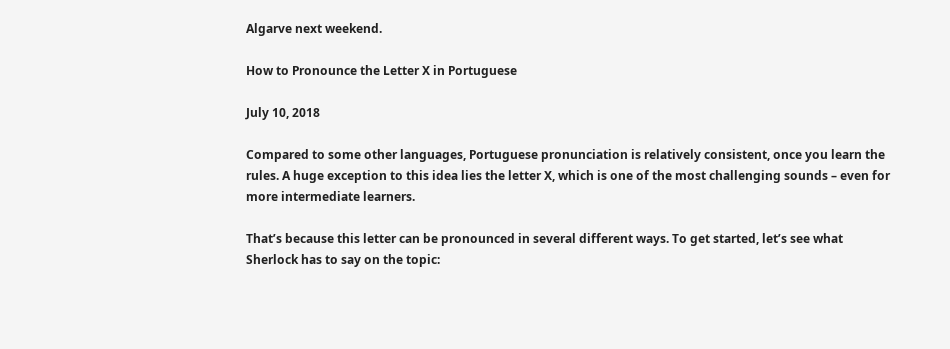Algarve next weekend.

How to Pronounce the Letter X in Portuguese

July 10, 2018

Compared to some other languages, Portuguese pronunciation is relatively consistent, once you learn the rules. A huge exception to this idea lies the letter X, which is one of the most challenging sounds – even for more intermediate learners.

That’s because this letter can be pronounced in several different ways. To get started, let’s see what Sherlock has to say on the topic: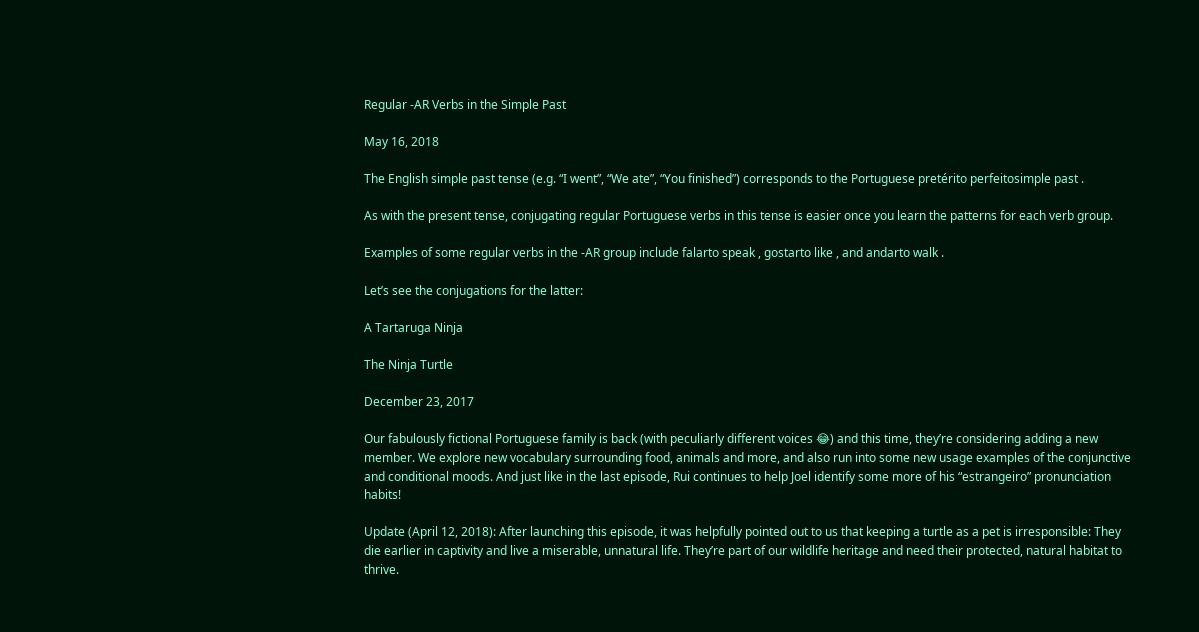Regular -AR Verbs in the Simple Past

May 16, 2018

The English simple past tense (e.g. “I went”, “We ate”, “You finished”) corresponds to the Portuguese pretérito perfeitosimple past .

As with the present tense, conjugating regular Portuguese verbs in this tense is easier once you learn the patterns for each verb group.

Examples of some regular verbs in the -AR group include falarto speak , gostarto like , and andarto walk .

Let’s see the conjugations for the latter:

A Tartaruga Ninja

The Ninja Turtle

December 23, 2017

Our fabulously fictional Portuguese family is back (with peculiarly different voices 😂) and this time, they’re considering adding a new member. We explore new vocabulary surrounding food, animals and more, and also run into some new usage examples of the conjunctive and conditional moods. And just like in the last episode, Rui continues to help Joel identify some more of his “estrangeiro” pronunciation habits!

Update (April 12, 2018): After launching this episode, it was helpfully pointed out to us that keeping a turtle as a pet is irresponsible: They die earlier in captivity and live a miserable, unnatural life. They’re part of our wildlife heritage and need their protected, natural habitat to thrive.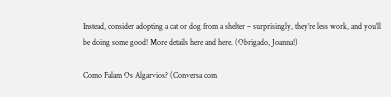Instead, consider adopting a cat or dog from a shelter – surprisingly, they’re less work, and you’ll be doing some good! More details here and here. (Obrigado, Joanna!)

Como Falam Os Algarvios? (Conversa com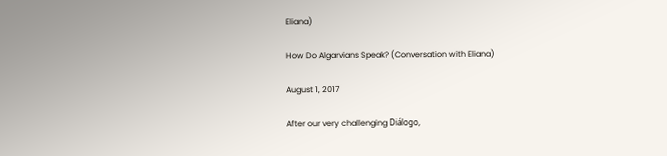Eliana)

How Do Algarvians Speak? (Conversation with Eliana)

August 1, 2017

After our very challenging Diálogo,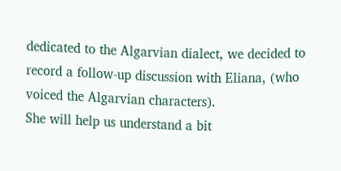dedicated to the Algarvian dialect, we decided to record a follow-up discussion with Eliana, (who voiced the Algarvian characters).
She will help us understand a bit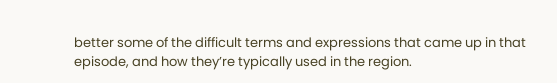better some of the difficult terms and expressions that came up in that episode, and how they’re typically used in the region.